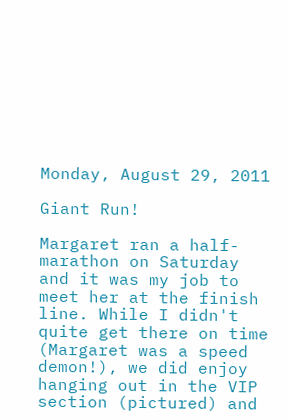Monday, August 29, 2011

Giant Run!

Margaret ran a half-marathon on Saturday and it was my job to meet her at the finish line. While I didn't quite get there on time (Margaret was a speed demon!), we did enjoy hanging out in the VIP section (pictured) and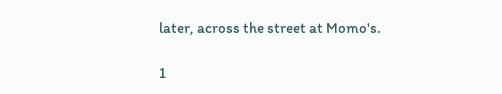later, across the street at Momo's.

1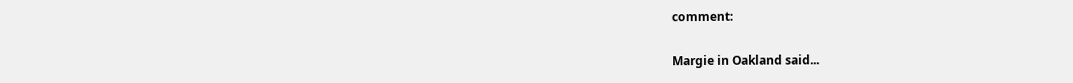comment:

Margie in Oakland said...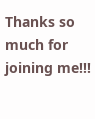Thanks so much for joining me!!!